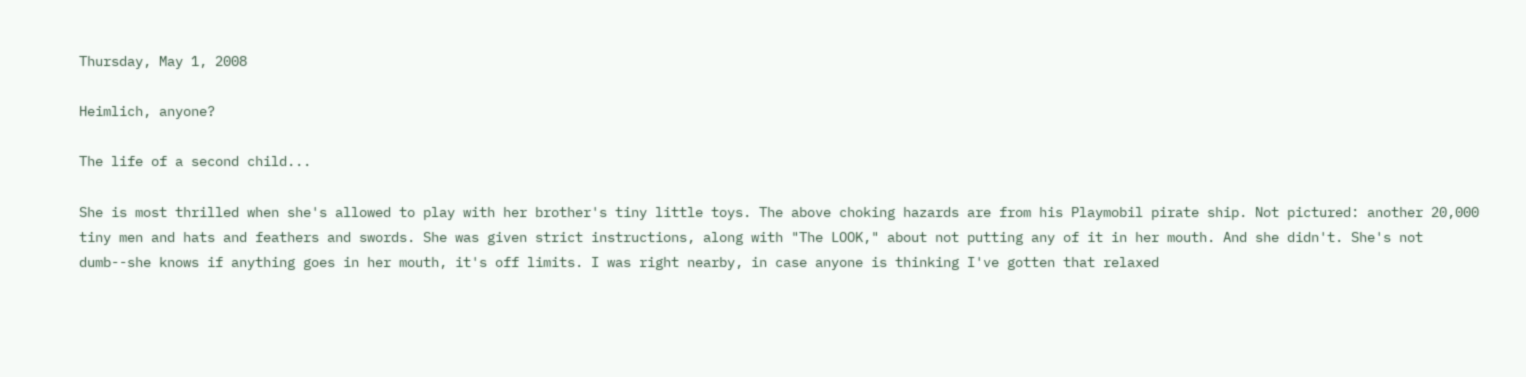Thursday, May 1, 2008

Heimlich, anyone?

The life of a second child...

She is most thrilled when she's allowed to play with her brother's tiny little toys. The above choking hazards are from his Playmobil pirate ship. Not pictured: another 20,000 tiny men and hats and feathers and swords. She was given strict instructions, along with "The LOOK," about not putting any of it in her mouth. And she didn't. She's not dumb--she knows if anything goes in her mouth, it's off limits. I was right nearby, in case anyone is thinking I've gotten that relaxed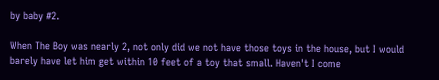by baby #2.

When The Boy was nearly 2, not only did we not have those toys in the house, but I would barely have let him get within 10 feet of a toy that small. Haven't I come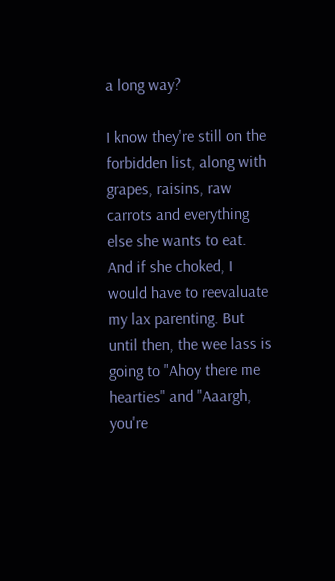a long way?

I know they're still on the forbidden list, along with grapes, raisins, raw carrots and everything else she wants to eat. And if she choked, I would have to reevaluate my lax parenting. But until then, the wee lass is going to "Ahoy there me hearties" and "Aaargh, you're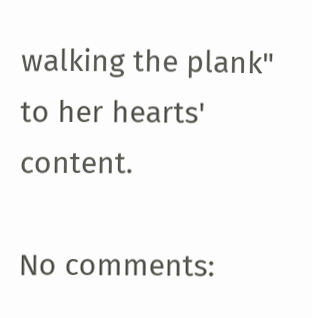walking the plank" to her hearts' content.

No comments: